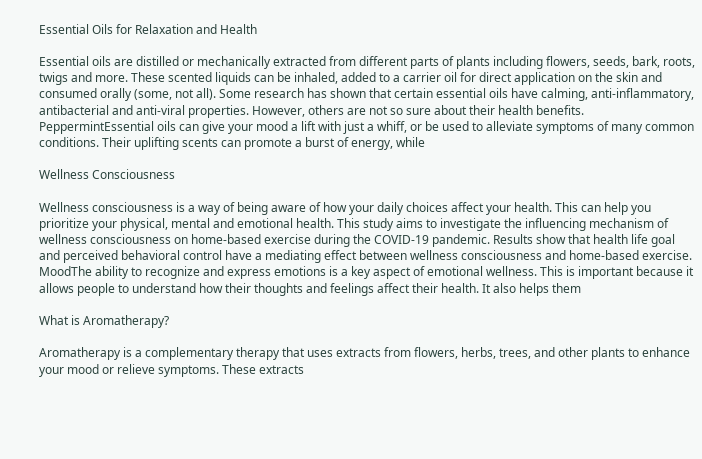Essential Oils for Relaxation and Health

Essential oils are distilled or mechanically extracted from different parts of plants including flowers, seeds, bark, roots, twigs and more. These scented liquids can be inhaled, added to a carrier oil for direct application on the skin and consumed orally (some, not all). Some research has shown that certain essential oils have calming, anti-inflammatory, antibacterial and anti-viral properties. However, others are not so sure about their health benefits. PeppermintEssential oils can give your mood a lift with just a whiff, or be used to alleviate symptoms of many common conditions. Their uplifting scents can promote a burst of energy, while

Wellness Consciousness

Wellness consciousness is a way of being aware of how your daily choices affect your health. This can help you prioritize your physical, mental and emotional health. This study aims to investigate the influencing mechanism of wellness consciousness on home-based exercise during the COVID-19 pandemic. Results show that health life goal and perceived behavioral control have a mediating effect between wellness consciousness and home-based exercise. MoodThe ability to recognize and express emotions is a key aspect of emotional wellness. This is important because it allows people to understand how their thoughts and feelings affect their health. It also helps them

What is Aromatherapy?

Aromatherapy is a complementary therapy that uses extracts from flowers, herbs, trees, and other plants to enhance your mood or relieve symptoms. These extracts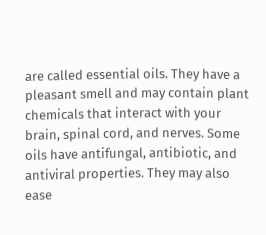are called essential oils. They have a pleasant smell and may contain plant chemicals that interact with your brain, spinal cord, and nerves. Some oils have antifungal, antibiotic, and antiviral properties. They may also ease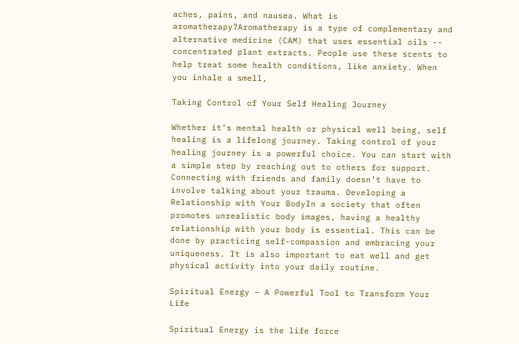aches, pains, and nausea. What is aromatherapy?Aromatherapy is a type of complementary and alternative medicine (CAM) that uses essential oils -- concentrated plant extracts. People use these scents to help treat some health conditions, like anxiety. When you inhale a smell,

Taking Control of Your Self Healing Journey

Whether it’s mental health or physical well being, self healing is a lifelong journey. Taking control of your healing journey is a powerful choice. You can start with a simple step by reaching out to others for support. Connecting with friends and family doesn’t have to involve talking about your trauma. Developing a Relationship with Your BodyIn a society that often promotes unrealistic body images, having a healthy relationship with your body is essential. This can be done by practicing self-compassion and embracing your uniqueness. It is also important to eat well and get physical activity into your daily routine.

Spiritual Energy – A Powerful Tool to Transform Your Life

Spiritual Energy is the life force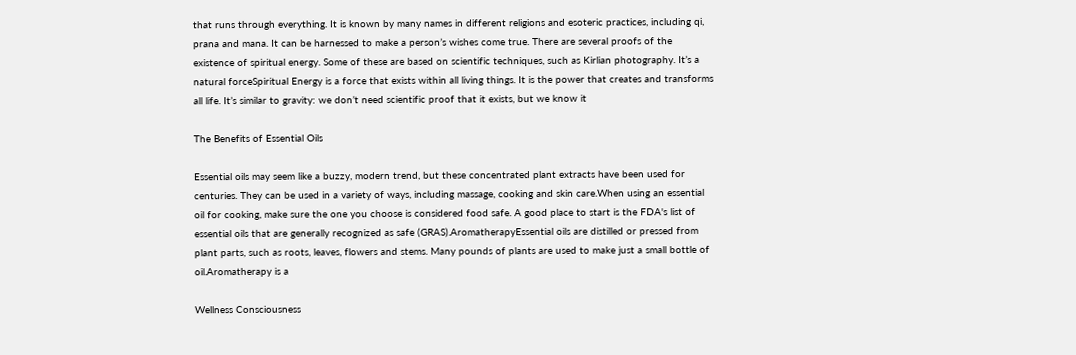that runs through everything. It is known by many names in different religions and esoteric practices, including qi, prana and mana. It can be harnessed to make a person’s wishes come true. There are several proofs of the existence of spiritual energy. Some of these are based on scientific techniques, such as Kirlian photography. It’s a natural forceSpiritual Energy is a force that exists within all living things. It is the power that creates and transforms all life. It’s similar to gravity: we don’t need scientific proof that it exists, but we know it

The Benefits of Essential Oils

Essential oils may seem like a buzzy, modern trend, but these concentrated plant extracts have been used for centuries. They can be used in a variety of ways, including massage, cooking and skin care.When using an essential oil for cooking, make sure the one you choose is considered food safe. A good place to start is the FDA's list of essential oils that are generally recognized as safe (GRAS).AromatherapyEssential oils are distilled or pressed from plant parts, such as roots, leaves, flowers and stems. Many pounds of plants are used to make just a small bottle of oil.Aromatherapy is a

Wellness Consciousness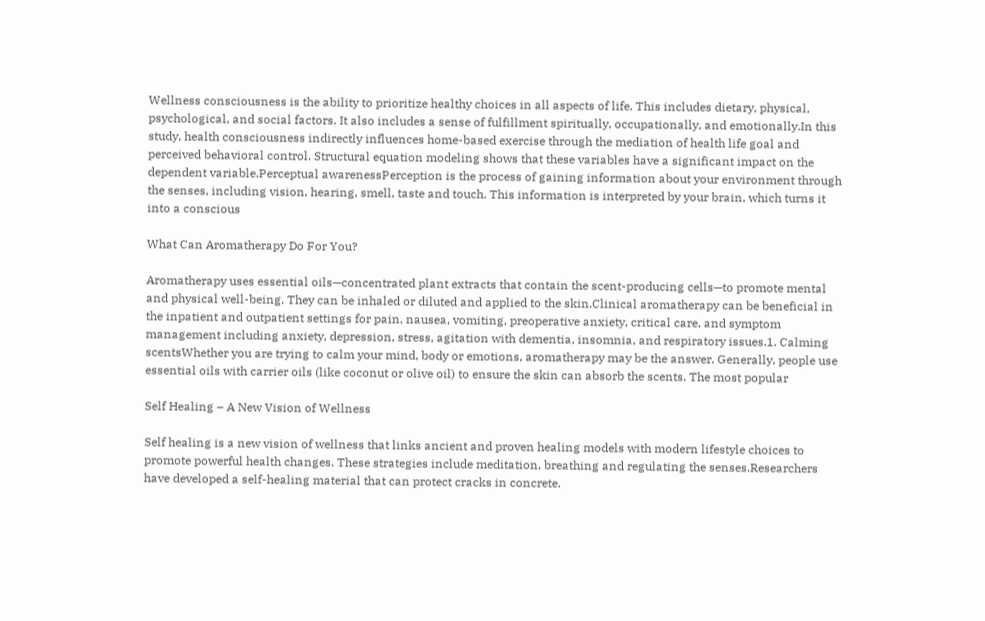Wellness consciousness is the ability to prioritize healthy choices in all aspects of life. This includes dietary, physical, psychological, and social factors. It also includes a sense of fulfillment spiritually, occupationally, and emotionally.In this study, health consciousness indirectly influences home-based exercise through the mediation of health life goal and perceived behavioral control. Structural equation modeling shows that these variables have a significant impact on the dependent variable.Perceptual awarenessPerception is the process of gaining information about your environment through the senses, including vision, hearing, smell, taste and touch. This information is interpreted by your brain, which turns it into a conscious

What Can Aromatherapy Do For You?

Aromatherapy uses essential oils—concentrated plant extracts that contain the scent-producing cells—to promote mental and physical well-being. They can be inhaled or diluted and applied to the skin.Clinical aromatherapy can be beneficial in the inpatient and outpatient settings for pain, nausea, vomiting, preoperative anxiety, critical care, and symptom management including anxiety, depression, stress, agitation with dementia, insomnia, and respiratory issues.1. Calming scentsWhether you are trying to calm your mind, body or emotions, aromatherapy may be the answer. Generally, people use essential oils with carrier oils (like coconut or olive oil) to ensure the skin can absorb the scents. The most popular

Self Healing – A New Vision of Wellness

Self healing is a new vision of wellness that links ancient and proven healing models with modern lifestyle choices to promote powerful health changes. These strategies include meditation, breathing and regulating the senses.Researchers have developed a self-healing material that can protect cracks in concrete.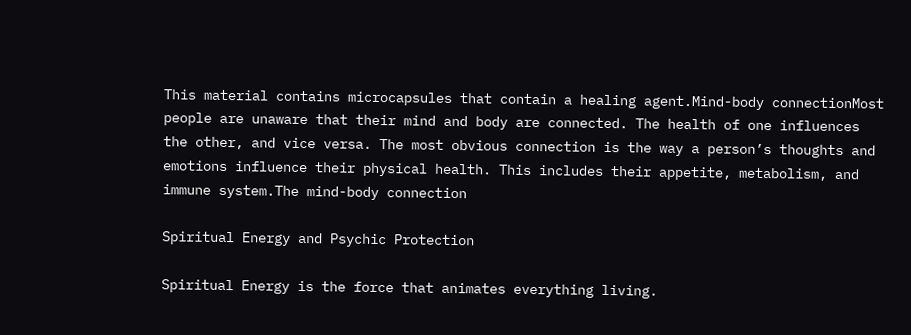This material contains microcapsules that contain a healing agent.Mind-body connectionMost people are unaware that their mind and body are connected. The health of one influences the other, and vice versa. The most obvious connection is the way a person’s thoughts and emotions influence their physical health. This includes their appetite, metabolism, and immune system.The mind-body connection

Spiritual Energy and Psychic Protection

Spiritual Energy is the force that animates everything living.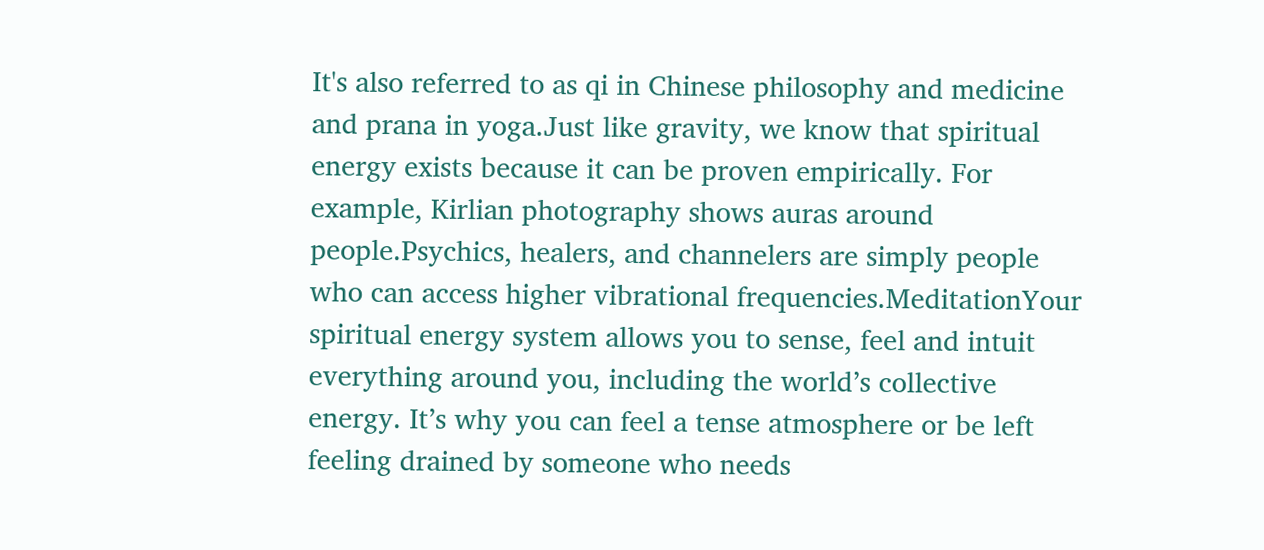It's also referred to as qi in Chinese philosophy and medicine and prana in yoga.Just like gravity, we know that spiritual energy exists because it can be proven empirically. For example, Kirlian photography shows auras around people.Psychics, healers, and channelers are simply people who can access higher vibrational frequencies.MeditationYour spiritual energy system allows you to sense, feel and intuit everything around you, including the world’s collective energy. It’s why you can feel a tense atmosphere or be left feeling drained by someone who needs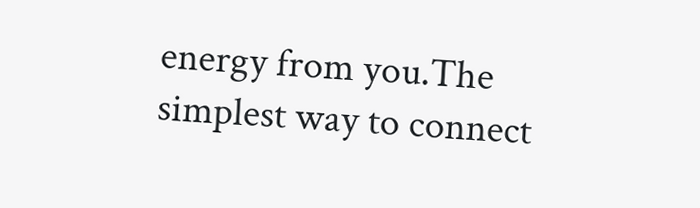energy from you.The simplest way to connect